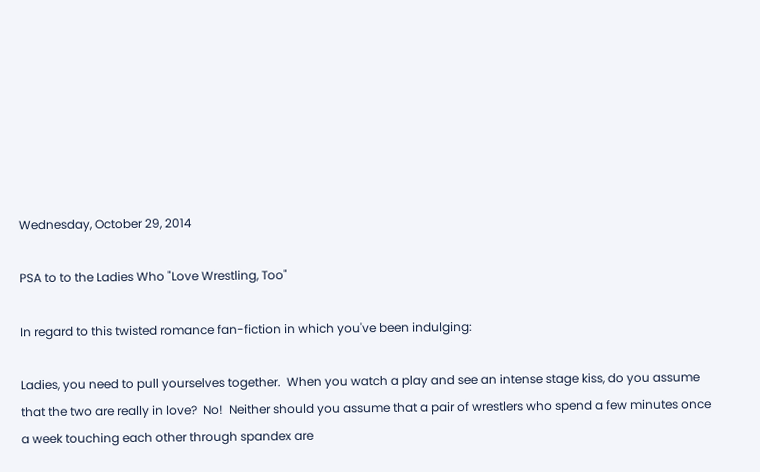Wednesday, October 29, 2014

PSA to to the Ladies Who "Love Wrestling, Too"

In regard to this twisted romance fan-fiction in which you've been indulging:

Ladies, you need to pull yourselves together.  When you watch a play and see an intense stage kiss, do you assume that the two are really in love?  No!  Neither should you assume that a pair of wrestlers who spend a few minutes once a week touching each other through spandex are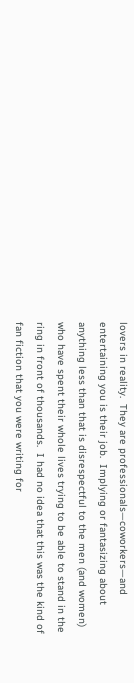lovers in reality.  They are professionals—coworkers—and entertaining you is their job.  Implying or fantasizing about anything less than that is disrespectful to the men (and women) who have spent their whole lives trying to be able to stand in the ring in front of thousands.  I had no idea that this was the kind of fan fiction that you were writing for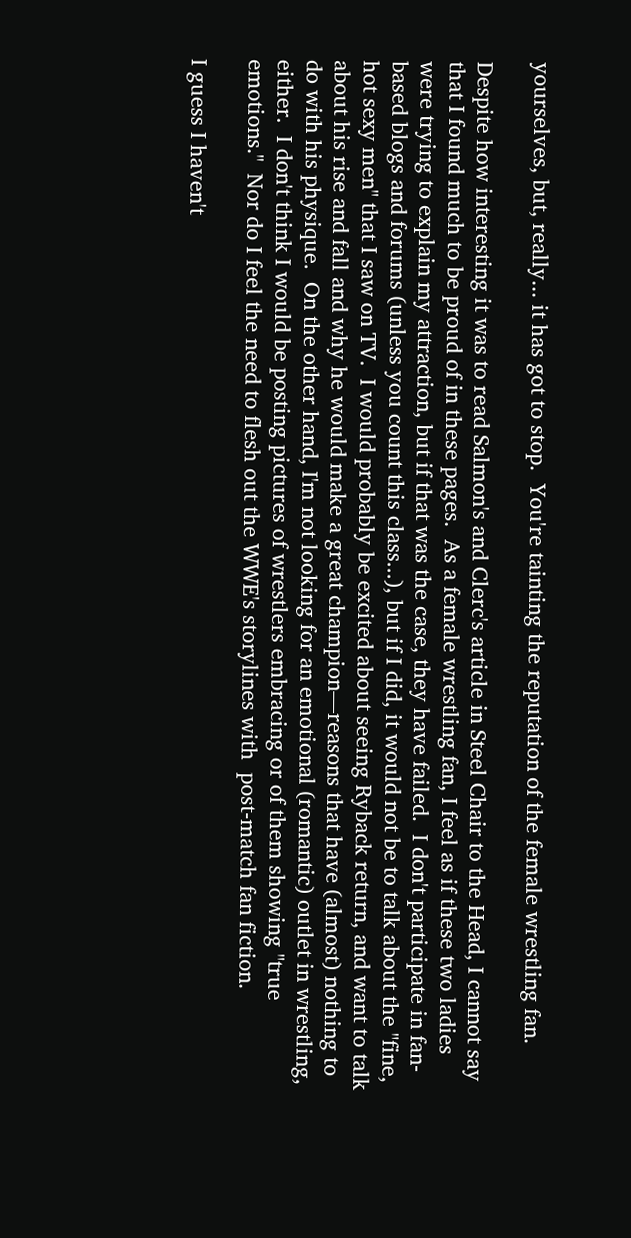yourselves, but, really... it has got to stop.  You're tainting the reputation of the female wrestling fan.

Despite how interesting it was to read Salmon's and Clerc's article in Steel Chair to the Head, I cannot say that I found much to be proud of in these pages.  As a female wrestling fan, I feel as if these two ladies were trying to explain my attraction, but if that was the case, they have failed.  I don't participate in fan-based blogs and forums (unless you count this class...), but if I did, it would not be to talk about the "fine, hot sexy men" that I saw on TV.  I would probably be excited about seeing Ryback return, and want to talk about his rise and fall and why he would make a great champion—reasons that have (almost) nothing to do with his physique.  On the other hand, I'm not looking for an emotional (romantic) outlet in wrestling, either.  I don't think I would be posting pictures of wrestlers embracing or of them showing "true emotions."  Nor do I feel the need to flesh out the WWE's storylines with  post-match fan fiction.

I guess I haven't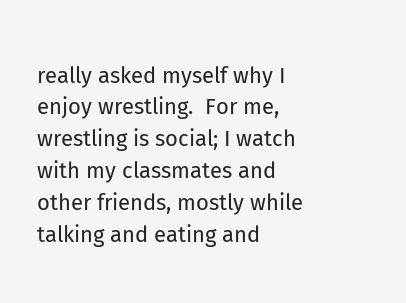really asked myself why I enjoy wrestling.  For me, wrestling is social; I watch with my classmates and other friends, mostly while talking and eating and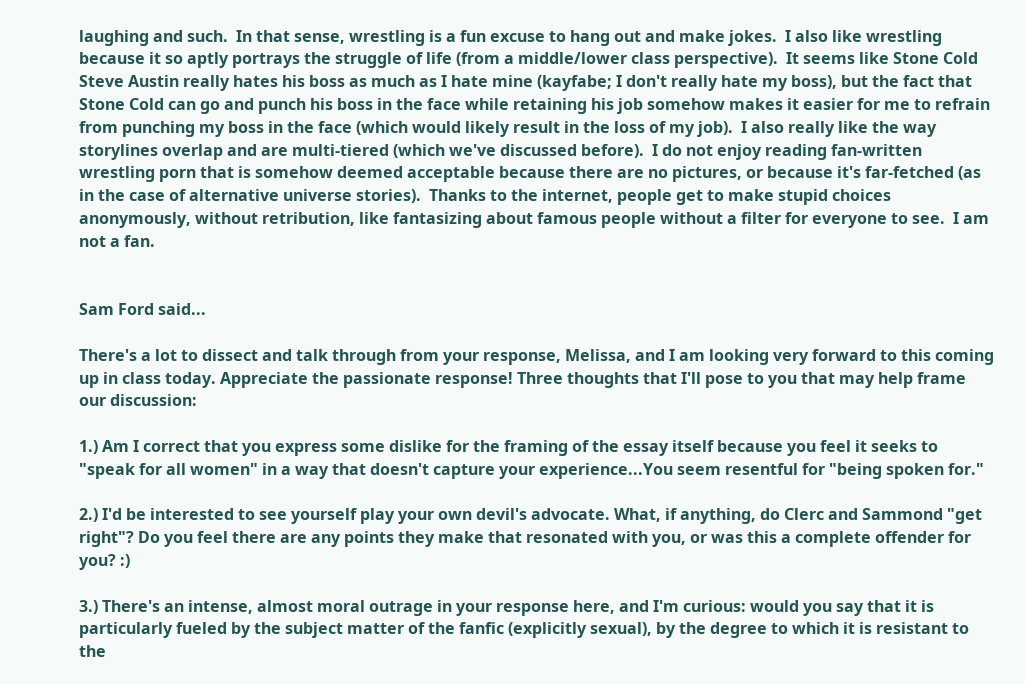laughing and such.  In that sense, wrestling is a fun excuse to hang out and make jokes.  I also like wrestling because it so aptly portrays the struggle of life (from a middle/lower class perspective).  It seems like Stone Cold Steve Austin really hates his boss as much as I hate mine (kayfabe; I don't really hate my boss), but the fact that Stone Cold can go and punch his boss in the face while retaining his job somehow makes it easier for me to refrain from punching my boss in the face (which would likely result in the loss of my job).  I also really like the way storylines overlap and are multi-tiered (which we've discussed before).  I do not enjoy reading fan-written wrestling porn that is somehow deemed acceptable because there are no pictures, or because it's far-fetched (as in the case of alternative universe stories).  Thanks to the internet, people get to make stupid choices anonymously, without retribution, like fantasizing about famous people without a filter for everyone to see.  I am not a fan.


Sam Ford said...

There's a lot to dissect and talk through from your response, Melissa, and I am looking very forward to this coming up in class today. Appreciate the passionate response! Three thoughts that I'll pose to you that may help frame our discussion:

1.) Am I correct that you express some dislike for the framing of the essay itself because you feel it seeks to "speak for all women" in a way that doesn't capture your experience...You seem resentful for "being spoken for."

2.) I'd be interested to see yourself play your own devil's advocate. What, if anything, do Clerc and Sammond "get right"? Do you feel there are any points they make that resonated with you, or was this a complete offender for you? :)

3.) There's an intense, almost moral outrage in your response here, and I'm curious: would you say that it is particularly fueled by the subject matter of the fanfic (explicitly sexual), by the degree to which it is resistant to the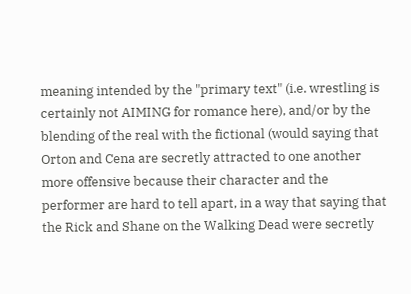meaning intended by the "primary text" (i.e. wrestling is certainly not AIMING for romance here), and/or by the blending of the real with the fictional (would saying that Orton and Cena are secretly attracted to one another more offensive because their character and the performer are hard to tell apart, in a way that saying that the Rick and Shane on the Walking Dead were secretly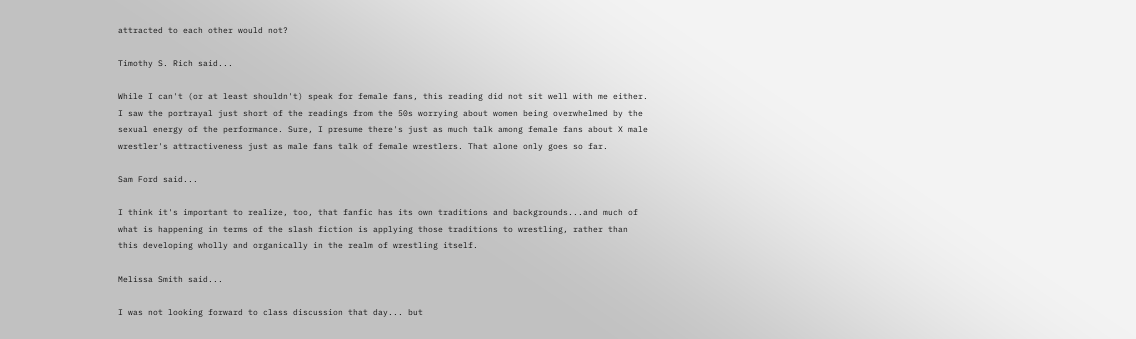attracted to each other would not?

Timothy S. Rich said...

While I can't (or at least shouldn't) speak for female fans, this reading did not sit well with me either. I saw the portrayal just short of the readings from the 50s worrying about women being overwhelmed by the sexual energy of the performance. Sure, I presume there's just as much talk among female fans about X male wrestler's attractiveness just as male fans talk of female wrestlers. That alone only goes so far.

Sam Ford said...

I think it's important to realize, too, that fanfic has its own traditions and backgrounds...and much of what is happening in terms of the slash fiction is applying those traditions to wrestling, rather than this developing wholly and organically in the realm of wrestling itself.

Melissa Smith said...

I was not looking forward to class discussion that day... but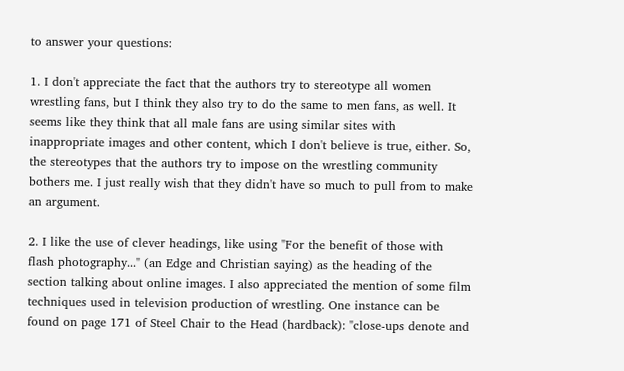to answer your questions:

1. I don't appreciate the fact that the authors try to stereotype all women wrestling fans, but I think they also try to do the same to men fans, as well. It seems like they think that all male fans are using similar sites with inappropriate images and other content, which I don't believe is true, either. So, the stereotypes that the authors try to impose on the wrestling community bothers me. I just really wish that they didn't have so much to pull from to make an argument.

2. I like the use of clever headings, like using "For the benefit of those with flash photography..." (an Edge and Christian saying) as the heading of the section talking about online images. I also appreciated the mention of some film techniques used in television production of wrestling. One instance can be found on page 171 of Steel Chair to the Head (hardback): "close-ups denote and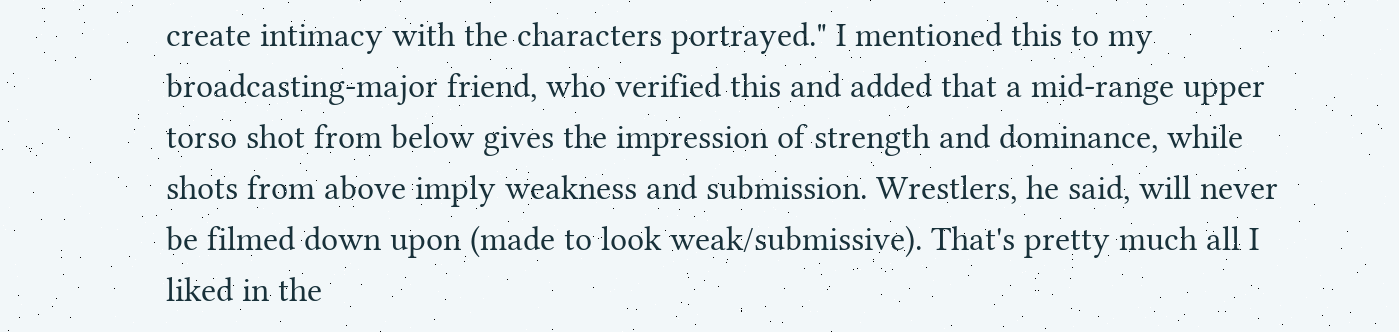create intimacy with the characters portrayed." I mentioned this to my broadcasting-major friend, who verified this and added that a mid-range upper torso shot from below gives the impression of strength and dominance, while shots from above imply weakness and submission. Wrestlers, he said, will never be filmed down upon (made to look weak/submissive). That's pretty much all I liked in the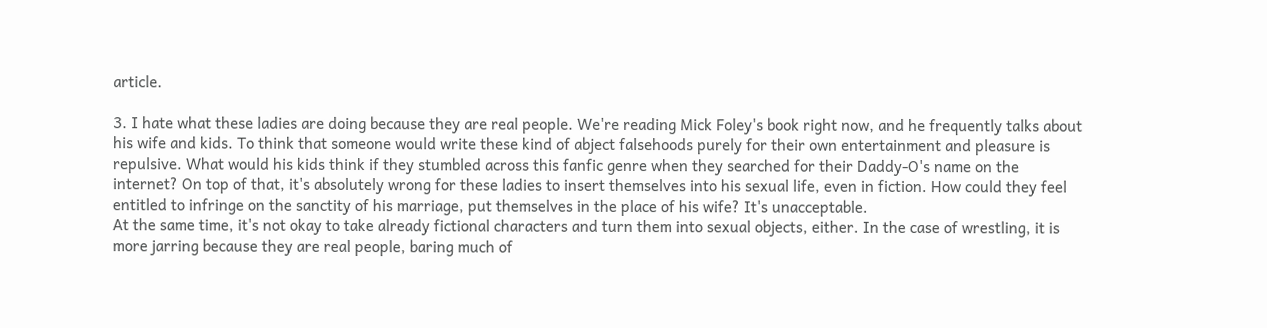article.

3. I hate what these ladies are doing because they are real people. We're reading Mick Foley's book right now, and he frequently talks about his wife and kids. To think that someone would write these kind of abject falsehoods purely for their own entertainment and pleasure is repulsive. What would his kids think if they stumbled across this fanfic genre when they searched for their Daddy-O's name on the internet? On top of that, it's absolutely wrong for these ladies to insert themselves into his sexual life, even in fiction. How could they feel entitled to infringe on the sanctity of his marriage, put themselves in the place of his wife? It's unacceptable.
At the same time, it's not okay to take already fictional characters and turn them into sexual objects, either. In the case of wrestling, it is more jarring because they are real people, baring much of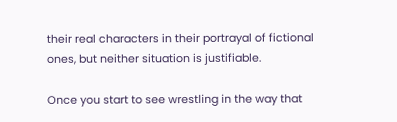their real characters in their portrayal of fictional ones, but neither situation is justifiable.

Once you start to see wrestling in the way that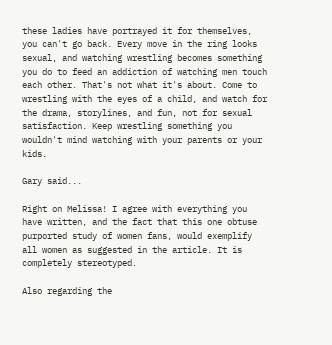these ladies have portrayed it for themselves, you can't go back. Every move in the ring looks sexual, and watching wrestling becomes something you do to feed an addiction of watching men touch each other. That's not what it's about. Come to wrestling with the eyes of a child, and watch for the drama, storylines, and fun, not for sexual satisfaction. Keep wrestling something you wouldn't mind watching with your parents or your kids.

Gary said...

Right on Melissa! I agree with everything you have written, and the fact that this one obtuse purported study of women fans, would exemplify all women as suggested in the article. It is completely stereotyped.

Also regarding the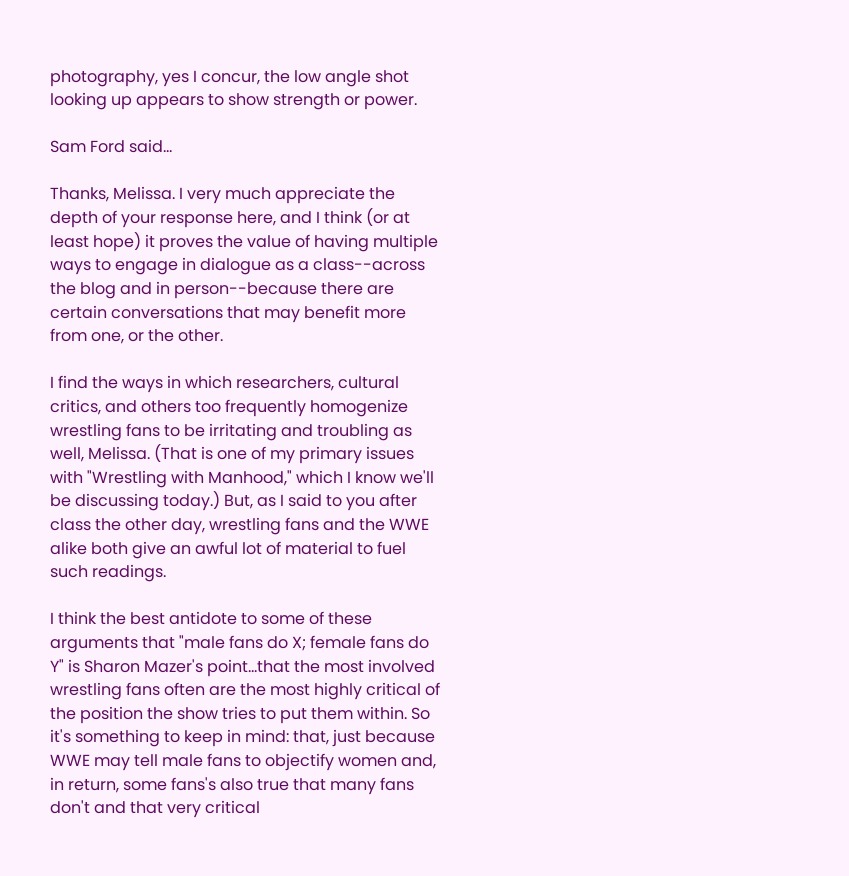photography, yes I concur, the low angle shot looking up appears to show strength or power.

Sam Ford said...

Thanks, Melissa. I very much appreciate the depth of your response here, and I think (or at least hope) it proves the value of having multiple ways to engage in dialogue as a class--across the blog and in person--because there are certain conversations that may benefit more from one, or the other.

I find the ways in which researchers, cultural critics, and others too frequently homogenize wrestling fans to be irritating and troubling as well, Melissa. (That is one of my primary issues with "Wrestling with Manhood," which I know we'll be discussing today.) But, as I said to you after class the other day, wrestling fans and the WWE alike both give an awful lot of material to fuel such readings.

I think the best antidote to some of these arguments that "male fans do X; female fans do Y" is Sharon Mazer's point...that the most involved wrestling fans often are the most highly critical of the position the show tries to put them within. So it's something to keep in mind: that, just because WWE may tell male fans to objectify women and, in return, some fans's also true that many fans don't and that very critical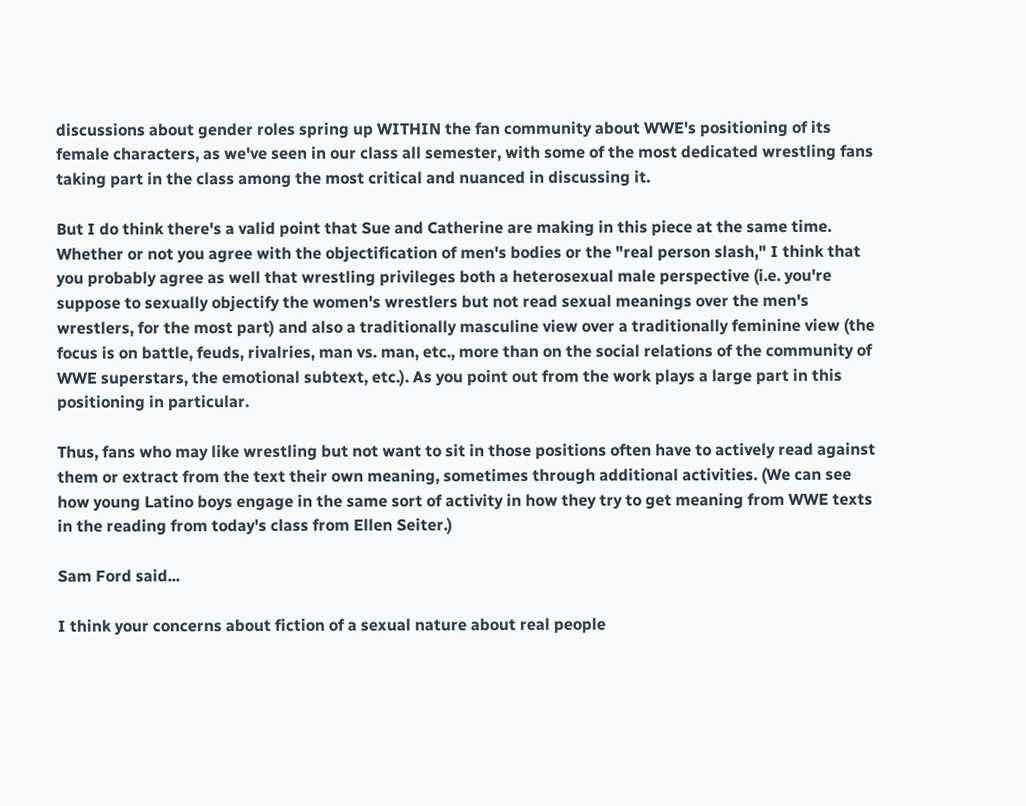discussions about gender roles spring up WITHIN the fan community about WWE's positioning of its female characters, as we've seen in our class all semester, with some of the most dedicated wrestling fans taking part in the class among the most critical and nuanced in discussing it.

But I do think there's a valid point that Sue and Catherine are making in this piece at the same time. Whether or not you agree with the objectification of men's bodies or the "real person slash," I think that you probably agree as well that wrestling privileges both a heterosexual male perspective (i.e. you're suppose to sexually objectify the women's wrestlers but not read sexual meanings over the men's wrestlers, for the most part) and also a traditionally masculine view over a traditionally feminine view (the focus is on battle, feuds, rivalries, man vs. man, etc., more than on the social relations of the community of WWE superstars, the emotional subtext, etc.). As you point out from the work plays a large part in this positioning in particular.

Thus, fans who may like wrestling but not want to sit in those positions often have to actively read against them or extract from the text their own meaning, sometimes through additional activities. (We can see how young Latino boys engage in the same sort of activity in how they try to get meaning from WWE texts in the reading from today's class from Ellen Seiter.)

Sam Ford said...

I think your concerns about fiction of a sexual nature about real people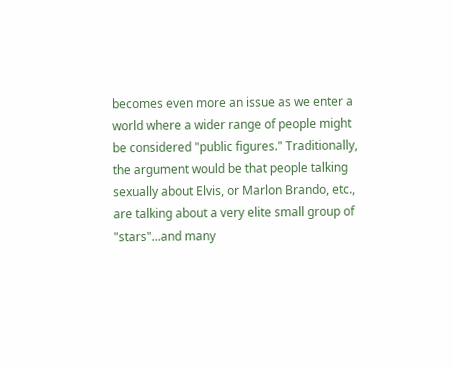becomes even more an issue as we enter a world where a wider range of people might be considered "public figures." Traditionally, the argument would be that people talking sexually about Elvis, or Marlon Brando, etc., are talking about a very elite small group of "stars"...and many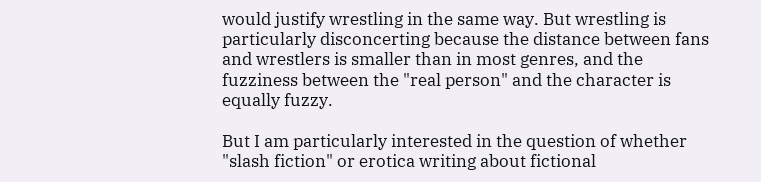would justify wrestling in the same way. But wrestling is particularly disconcerting because the distance between fans and wrestlers is smaller than in most genres, and the fuzziness between the "real person" and the character is equally fuzzy.

But I am particularly interested in the question of whether "slash fiction" or erotica writing about fictional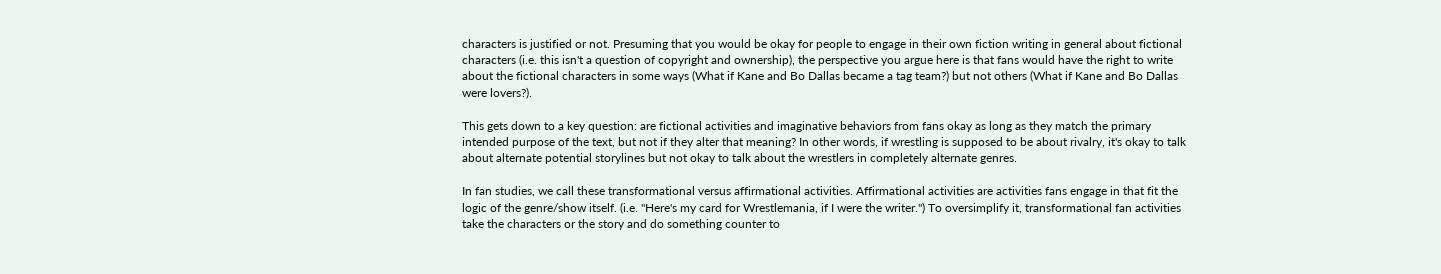characters is justified or not. Presuming that you would be okay for people to engage in their own fiction writing in general about fictional characters (i.e. this isn't a question of copyright and ownership), the perspective you argue here is that fans would have the right to write about the fictional characters in some ways (What if Kane and Bo Dallas became a tag team?) but not others (What if Kane and Bo Dallas were lovers?).

This gets down to a key question: are fictional activities and imaginative behaviors from fans okay as long as they match the primary intended purpose of the text, but not if they alter that meaning? In other words, if wrestling is supposed to be about rivalry, it's okay to talk about alternate potential storylines but not okay to talk about the wrestlers in completely alternate genres.

In fan studies, we call these transformational versus affirmational activities. Affirmational activities are activities fans engage in that fit the logic of the genre/show itself. (i.e. "Here's my card for Wrestlemania, if I were the writer.") To oversimplify it, transformational fan activities take the characters or the story and do something counter to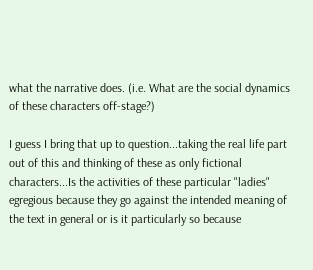what the narrative does. (i.e. What are the social dynamics of these characters off-stage?)

I guess I bring that up to question...taking the real life part out of this and thinking of these as only fictional characters...Is the activities of these particular "ladies" egregious because they go against the intended meaning of the text in general or is it particularly so because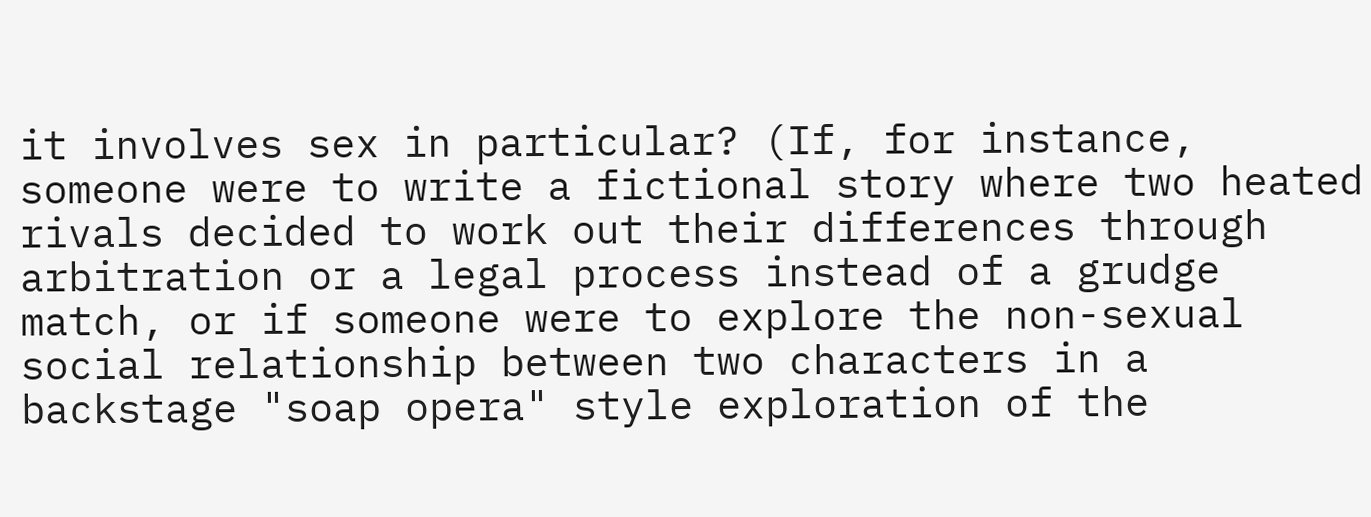it involves sex in particular? (If, for instance, someone were to write a fictional story where two heated rivals decided to work out their differences through arbitration or a legal process instead of a grudge match, or if someone were to explore the non-sexual social relationship between two characters in a backstage "soap opera" style exploration of the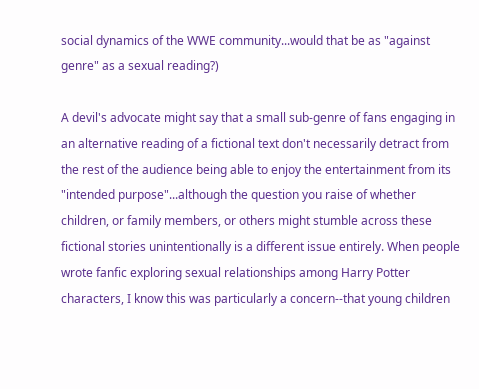social dynamics of the WWE community...would that be as "against genre" as a sexual reading?)

A devil's advocate might say that a small sub-genre of fans engaging in an alternative reading of a fictional text don't necessarily detract from the rest of the audience being able to enjoy the entertainment from its "intended purpose"...although the question you raise of whether children, or family members, or others might stumble across these fictional stories unintentionally is a different issue entirely. When people wrote fanfic exploring sexual relationships among Harry Potter characters, I know this was particularly a concern--that young children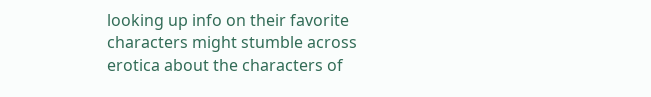looking up info on their favorite characters might stumble across erotica about the characters of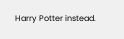Harry Potter instead.